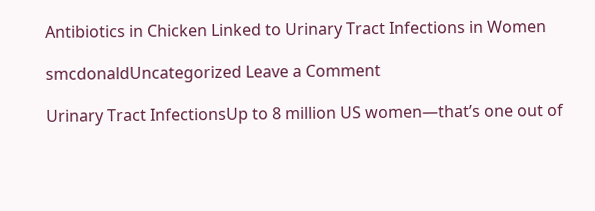Antibiotics in Chicken Linked to Urinary Tract Infections in Women

smcdonaldUncategorized Leave a Comment

Urinary Tract InfectionsUp to 8 million US women—that’s one out of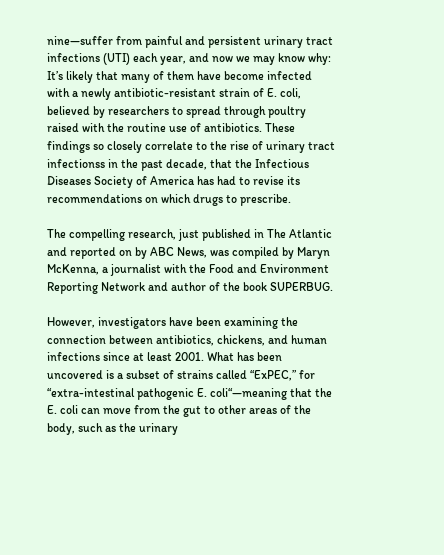nine—suffer from painful and persistent urinary tract infections (UTI) each year, and now we may know why: It’s likely that many of them have become infected with a newly antibiotic-resistant strain of E. coli, believed by researchers to spread through poultry raised with the routine use of antibiotics. These findings so closely correlate to the rise of urinary tract infectionss in the past decade, that the Infectious Diseases Society of America has had to revise its recommendations on which drugs to prescribe.

The compelling research, just published in The Atlantic and reported on by ABC News, was compiled by Maryn McKenna, a journalist with the Food and Environment Reporting Network and author of the book SUPERBUG.

However, investigators have been examining the connection between antibiotics, chickens, and human infections since at least 2001. What has been uncovered is a subset of strains called “ExPEC,” for “extra-intestinal pathogenic E. coli“—meaning that the E. coli can move from the gut to other areas of the body, such as the urinary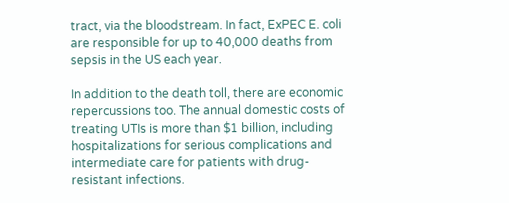tract, via the bloodstream. In fact, ExPEC E. coli are responsible for up to 40,000 deaths from sepsis in the US each year.

In addition to the death toll, there are economic repercussions too. The annual domestic costs of treating UTIs is more than $1 billion, including hospitalizations for serious complications and intermediate care for patients with drug-resistant infections.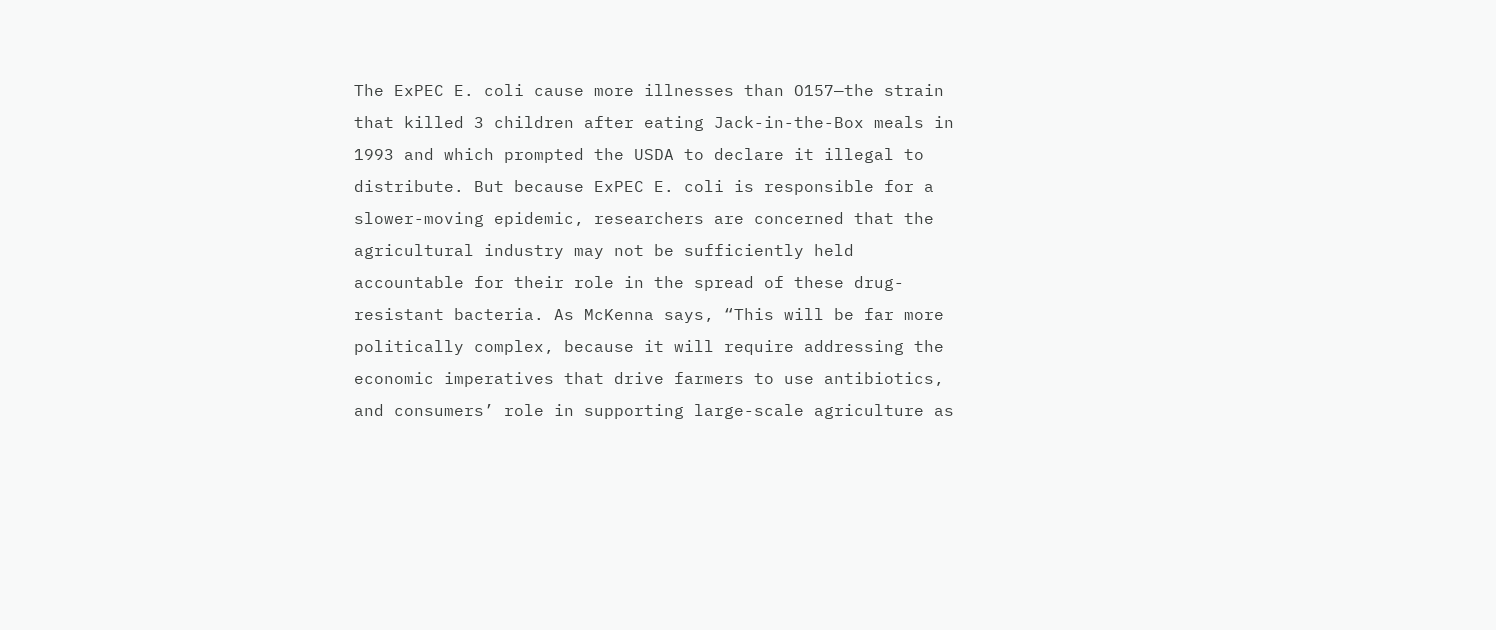The ExPEC E. coli cause more illnesses than O157—the strain that killed 3 children after eating Jack-in-the-Box meals in 1993 and which prompted the USDA to declare it illegal to distribute. But because ExPEC E. coli is responsible for a slower-moving epidemic, researchers are concerned that the agricultural industry may not be sufficiently held accountable for their role in the spread of these drug-resistant bacteria. As McKenna says, “This will be far more politically complex, because it will require addressing the economic imperatives that drive farmers to use antibiotics, and consumers’ role in supporting large-scale agriculture as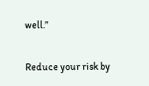well.”

Reduce your risk by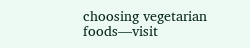choosing vegetarian foods—visit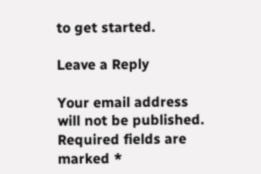to get started.

Leave a Reply

Your email address will not be published. Required fields are marked *